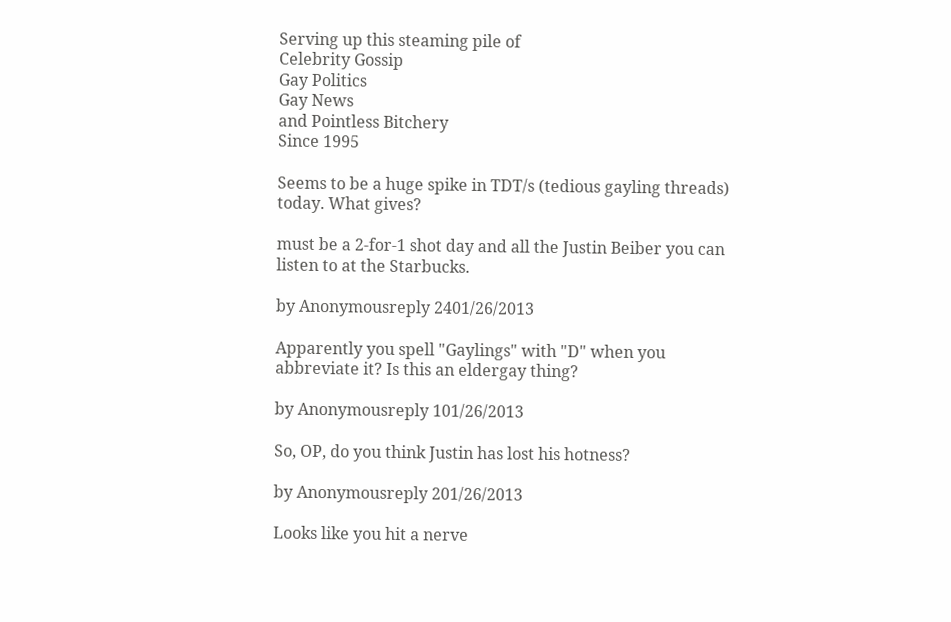Serving up this steaming pile of
Celebrity Gossip
Gay Politics
Gay News
and Pointless Bitchery
Since 1995

Seems to be a huge spike in TDT/s (tedious gayling threads) today. What gives?

must be a 2-for-1 shot day and all the Justin Beiber you can listen to at the Starbucks.

by Anonymousreply 2401/26/2013

Apparently you spell "Gaylings" with "D" when you abbreviate it? Is this an eldergay thing?

by Anonymousreply 101/26/2013

So, OP, do you think Justin has lost his hotness?

by Anonymousreply 201/26/2013

Looks like you hit a nerve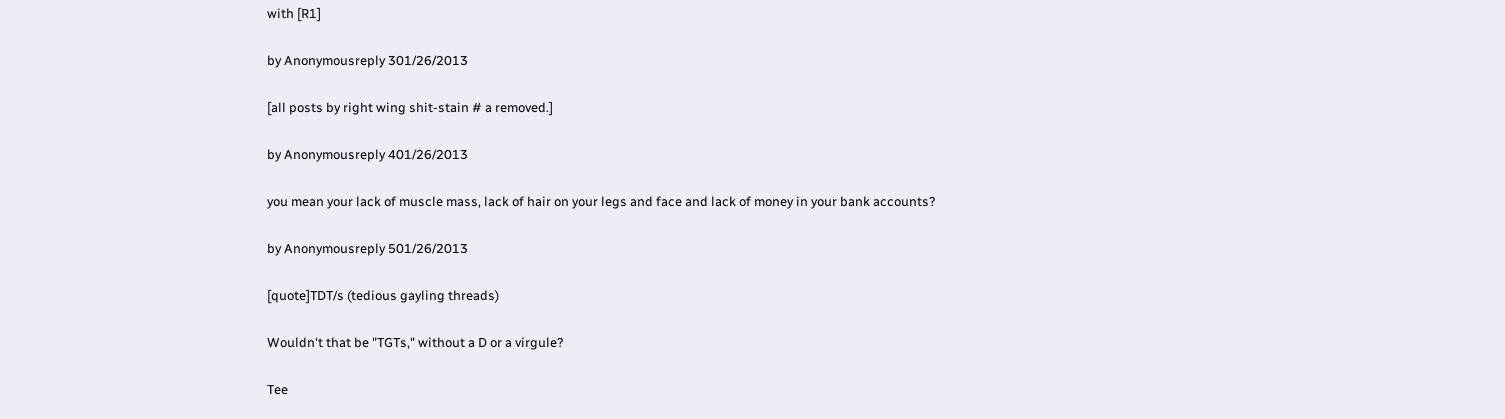with [R1]

by Anonymousreply 301/26/2013

[all posts by right wing shit-stain # a removed.]

by Anonymousreply 401/26/2013

you mean your lack of muscle mass, lack of hair on your legs and face and lack of money in your bank accounts?

by Anonymousreply 501/26/2013

[quote]TDT/s (tedious gayling threads)

Wouldn't that be "TGTs," without a D or a virgule?

Tee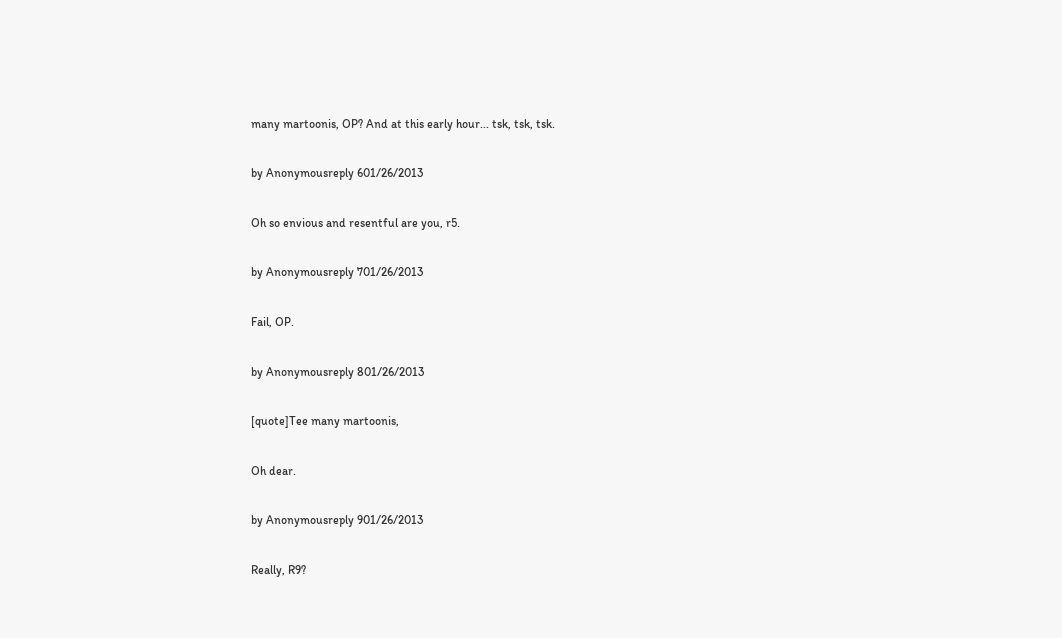many martoonis, OP? And at this early hour... tsk, tsk, tsk.

by Anonymousreply 601/26/2013

Oh so envious and resentful are you, r5.

by Anonymousreply 701/26/2013

Fail, OP.

by Anonymousreply 801/26/2013

[quote]Tee many martoonis,

Oh dear.

by Anonymousreply 901/26/2013

Really, R9?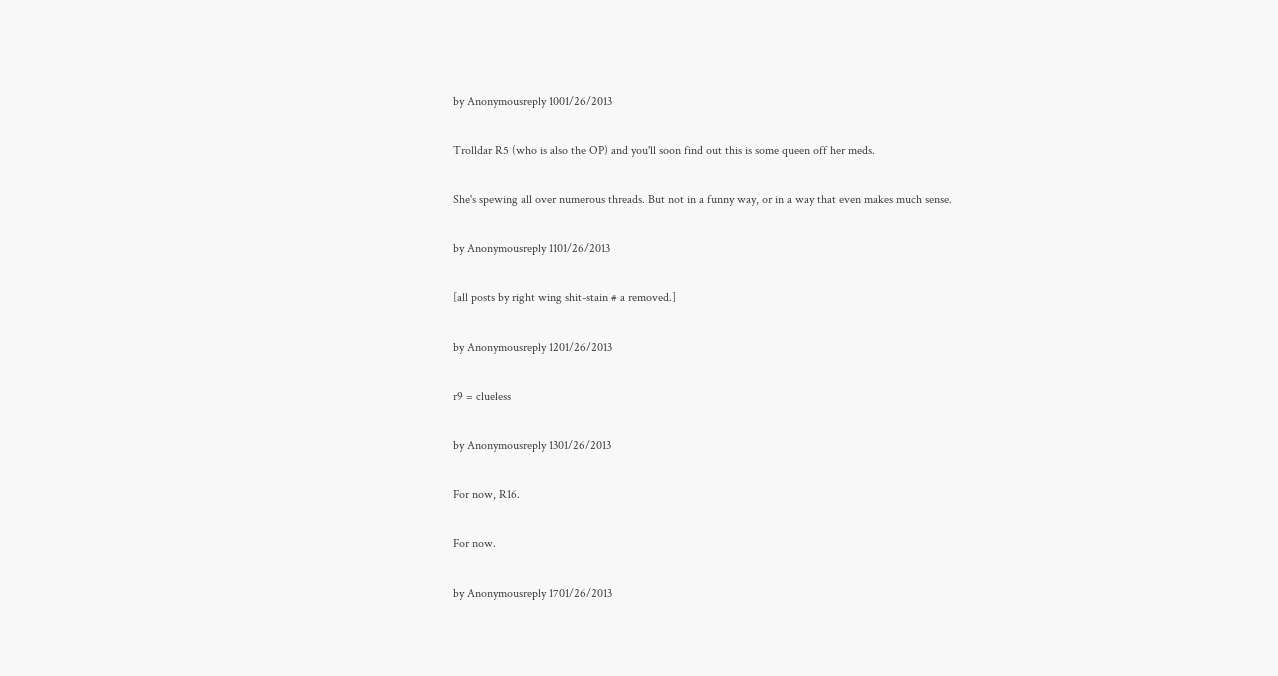by Anonymousreply 1001/26/2013

Trolldar R5 (who is also the OP) and you'll soon find out this is some queen off her meds.

She's spewing all over numerous threads. But not in a funny way, or in a way that even makes much sense.

by Anonymousreply 1101/26/2013

[all posts by right wing shit-stain # a removed.]

by Anonymousreply 1201/26/2013

r9 = clueless

by Anonymousreply 1301/26/2013

For now, R16.

For now.

by Anonymousreply 1701/26/2013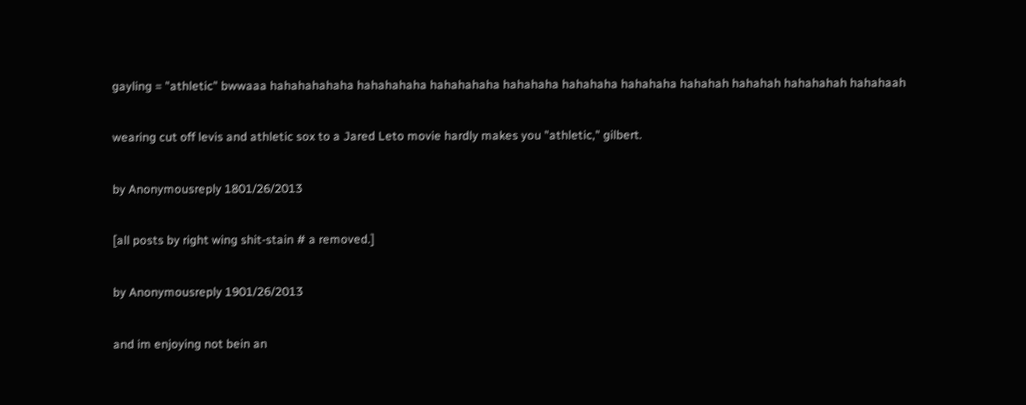gayling = "athletic" bwwaaa hahahahahaha hahahahaha hahahahaha hahahaha hahahaha hahahaha hahahah hahahah hahahahah hahahaah

wearing cut off levis and athletic sox to a Jared Leto movie hardly makes you "athletic," gilbert.

by Anonymousreply 1801/26/2013

[all posts by right wing shit-stain # a removed.]

by Anonymousreply 1901/26/2013

and im enjoying not bein an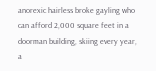anorexic hairless broke gayling who can afford 2,000 square feet in a doorman building, skiing every year, a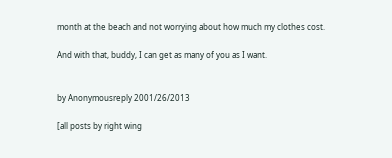month at the beach and not worrying about how much my clothes cost.

And with that, buddy, I can get as many of you as I want.


by Anonymousreply 2001/26/2013

[all posts by right wing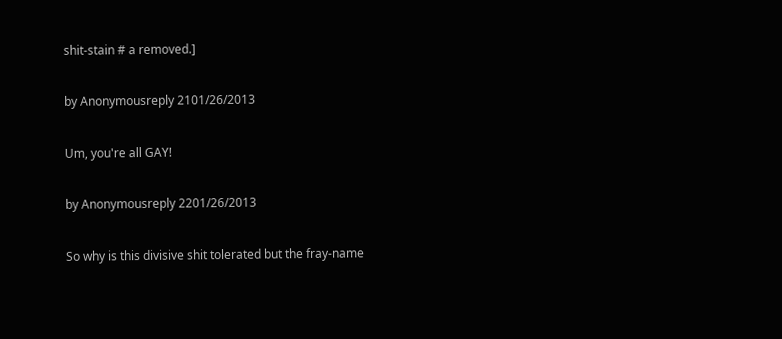shit-stain # a removed.]

by Anonymousreply 2101/26/2013

Um, you're all GAY!

by Anonymousreply 2201/26/2013

So why is this divisive shit tolerated but the fray-name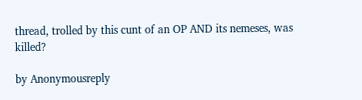thread, trolled by this cunt of an OP AND its nemeses, was killed?

by Anonymousreply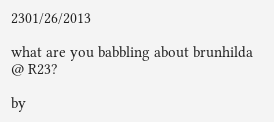2301/26/2013

what are you babbling about brunhilda @ R23?

by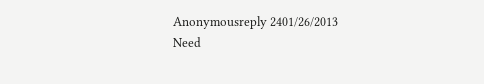Anonymousreply 2401/26/2013
Need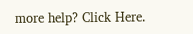more help? Click Here.